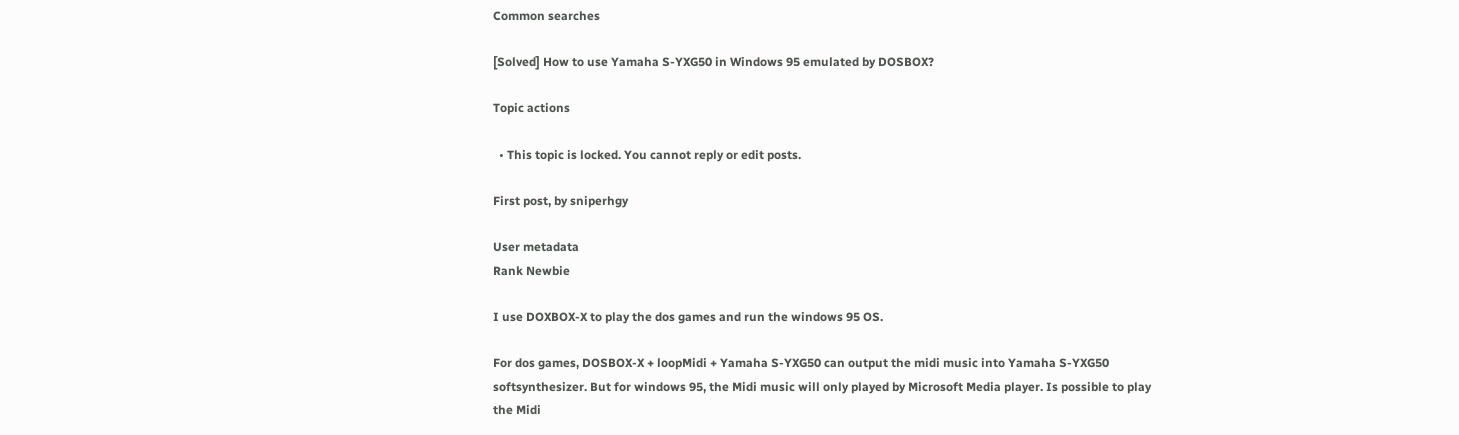Common searches

[Solved] How to use Yamaha S-YXG50 in Windows 95 emulated by DOSBOX?

Topic actions

  • This topic is locked. You cannot reply or edit posts.

First post, by sniperhgy

User metadata
Rank Newbie

I use DOXBOX-X to play the dos games and run the windows 95 OS.

For dos games, DOSBOX-X + loopMidi + Yamaha S-YXG50 can output the midi music into Yamaha S-YXG50 softsynthesizer. But for windows 95, the Midi music will only played by Microsoft Media player. Is possible to play the Midi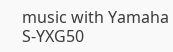music with Yamaha S-YXG50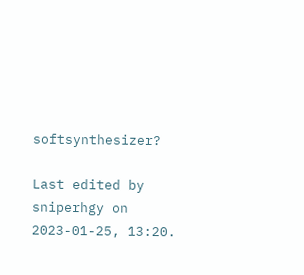softsynthesizer?

Last edited by sniperhgy on 2023-01-25, 13:20.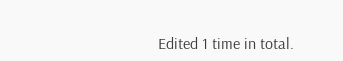Edited 1 time in total.